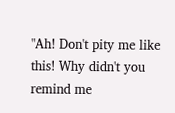"Ah! Don't pity me like this! Why didn't you remind me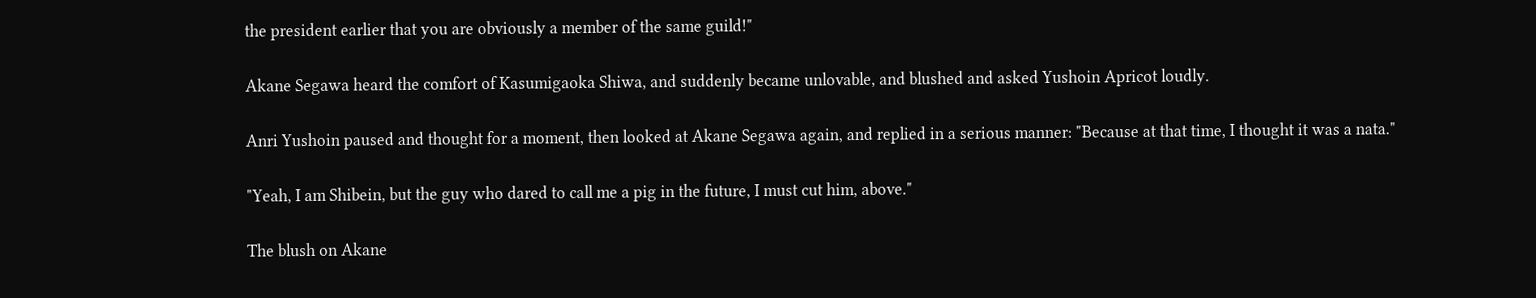the president earlier that you are obviously a member of the same guild!"

Akane Segawa heard the comfort of Kasumigaoka Shiwa, and suddenly became unlovable, and blushed and asked Yushoin Apricot loudly.

Anri Yushoin paused and thought for a moment, then looked at Akane Segawa again, and replied in a serious manner: "Because at that time, I thought it was a nata."

"Yeah, I am Shibein, but the guy who dared to call me a pig in the future, I must cut him, above."

The blush on Akane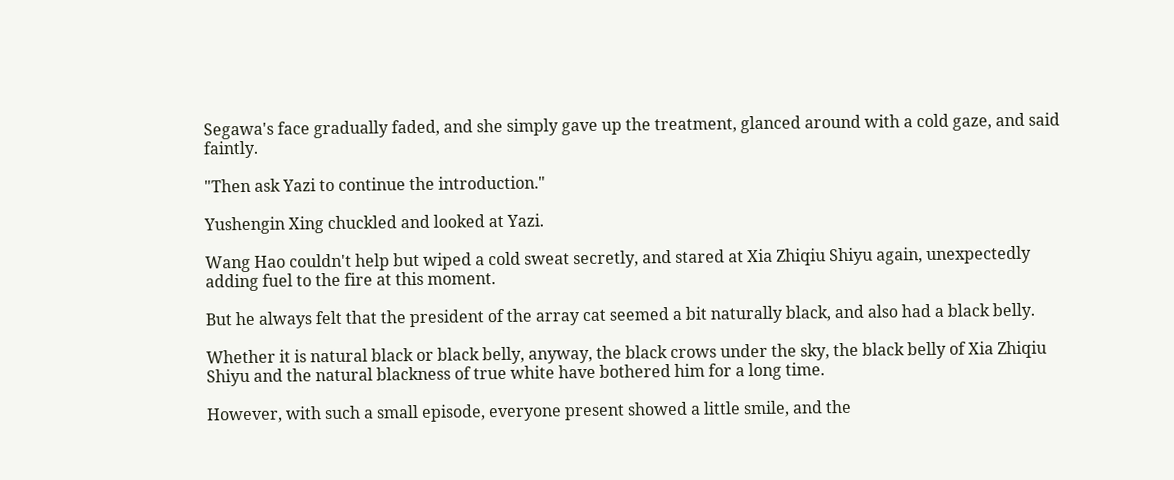Segawa's face gradually faded, and she simply gave up the treatment, glanced around with a cold gaze, and said faintly.

"Then ask Yazi to continue the introduction."

Yushengin Xing chuckled and looked at Yazi.

Wang Hao couldn't help but wiped a cold sweat secretly, and stared at Xia Zhiqiu Shiyu again, unexpectedly adding fuel to the fire at this moment.

But he always felt that the president of the array cat seemed a bit naturally black, and also had a black belly.

Whether it is natural black or black belly, anyway, the black crows under the sky, the black belly of Xia Zhiqiu Shiyu and the natural blackness of true white have bothered him for a long time.

However, with such a small episode, everyone present showed a little smile, and the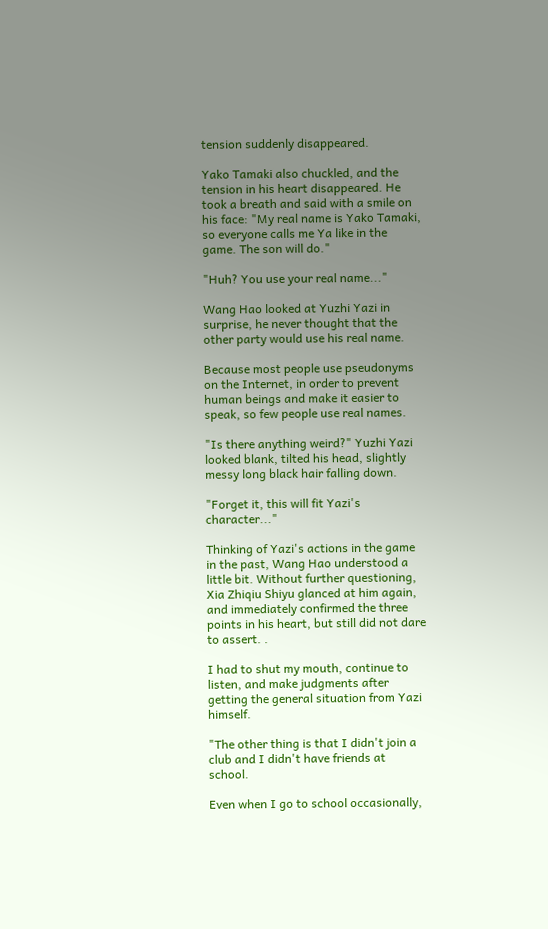tension suddenly disappeared.

Yako Tamaki also chuckled, and the tension in his heart disappeared. He took a breath and said with a smile on his face: "My real name is Yako Tamaki, so everyone calls me Ya like in the game. The son will do."

"Huh? You use your real name..."

Wang Hao looked at Yuzhi Yazi in surprise, he never thought that the other party would use his real name.

Because most people use pseudonyms on the Internet, in order to prevent human beings and make it easier to speak, so few people use real names.

"Is there anything weird?" Yuzhi Yazi looked blank, tilted his head, slightly messy long black hair falling down.

"Forget it, this will fit Yazi's character..."

Thinking of Yazi's actions in the game in the past, Wang Hao understood a little bit. Without further questioning, Xia Zhiqiu Shiyu glanced at him again, and immediately confirmed the three points in his heart, but still did not dare to assert. .

I had to shut my mouth, continue to listen, and make judgments after getting the general situation from Yazi himself.

"The other thing is that I didn't join a club and I didn't have friends at school.

Even when I go to school occasionally,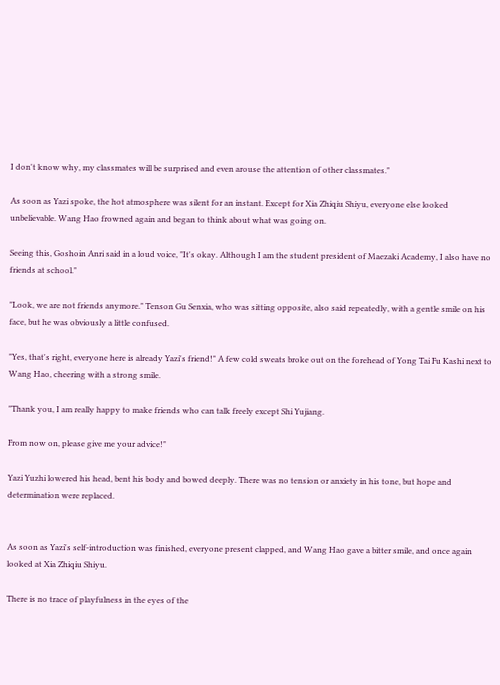I don't know why, my classmates will be surprised and even arouse the attention of other classmates."

As soon as Yazi spoke, the hot atmosphere was silent for an instant. Except for Xia Zhiqiu Shiyu, everyone else looked unbelievable. Wang Hao frowned again and began to think about what was going on.

Seeing this, Goshoin Anri said in a loud voice, "It's okay. Although I am the student president of Maezaki Academy, I also have no friends at school."

"Look, we are not friends anymore." Tenson Gu Senxia, who was sitting opposite, also said repeatedly, with a gentle smile on his face, but he was obviously a little confused.

"Yes, that's right, everyone here is already Yazi's friend!" A few cold sweats broke out on the forehead of Yong Tai Fu Kashi next to Wang Hao, cheering with a strong smile.

"Thank you, I am really happy to make friends who can talk freely except Shi Yujiang.

From now on, please give me your advice!"

Yazi Yuzhi lowered his head, bent his body and bowed deeply. There was no tension or anxiety in his tone, but hope and determination were replaced.


As soon as Yazi's self-introduction was finished, everyone present clapped, and Wang Hao gave a bitter smile, and once again looked at Xia Zhiqiu Shiyu.

There is no trace of playfulness in the eyes of the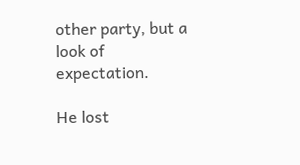other party, but a look of expectation.

He lost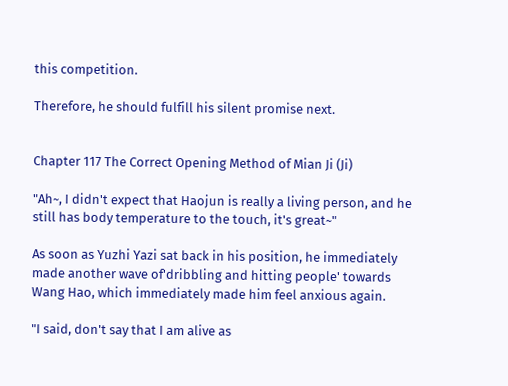this competition.

Therefore, he should fulfill his silent promise next.


Chapter 117 The Correct Opening Method of Mian Ji (Ji)

"Ah~, I didn't expect that Haojun is really a living person, and he still has body temperature to the touch, it's great~"

As soon as Yuzhi Yazi sat back in his position, he immediately made another wave of'dribbling and hitting people' towards Wang Hao, which immediately made him feel anxious again.

"I said, don't say that I am alive as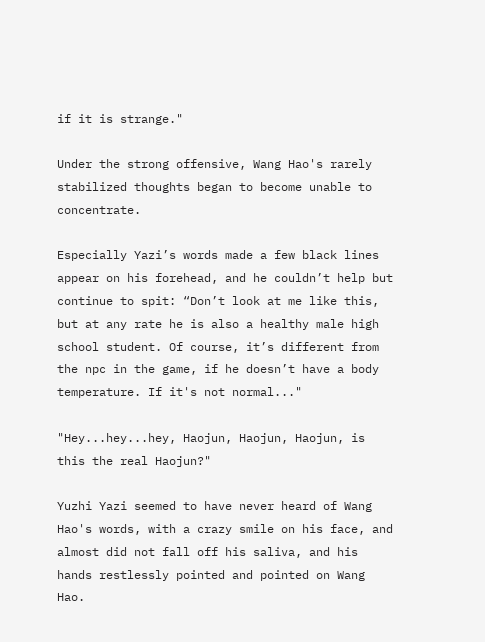if it is strange."

Under the strong offensive, Wang Hao's rarely stabilized thoughts began to become unable to concentrate.

Especially Yazi’s words made a few black lines appear on his forehead, and he couldn’t help but continue to spit: “Don’t look at me like this, but at any rate he is also a healthy male high school student. Of course, it’s different from the npc in the game, if he doesn’t have a body temperature. If it's not normal..."

"Hey...hey...hey, Haojun, Haojun, Haojun, is this the real Haojun?"

Yuzhi Yazi seemed to have never heard of Wang Hao's words, with a crazy smile on his face, and almost did not fall off his saliva, and his hands restlessly pointed and pointed on Wang Hao.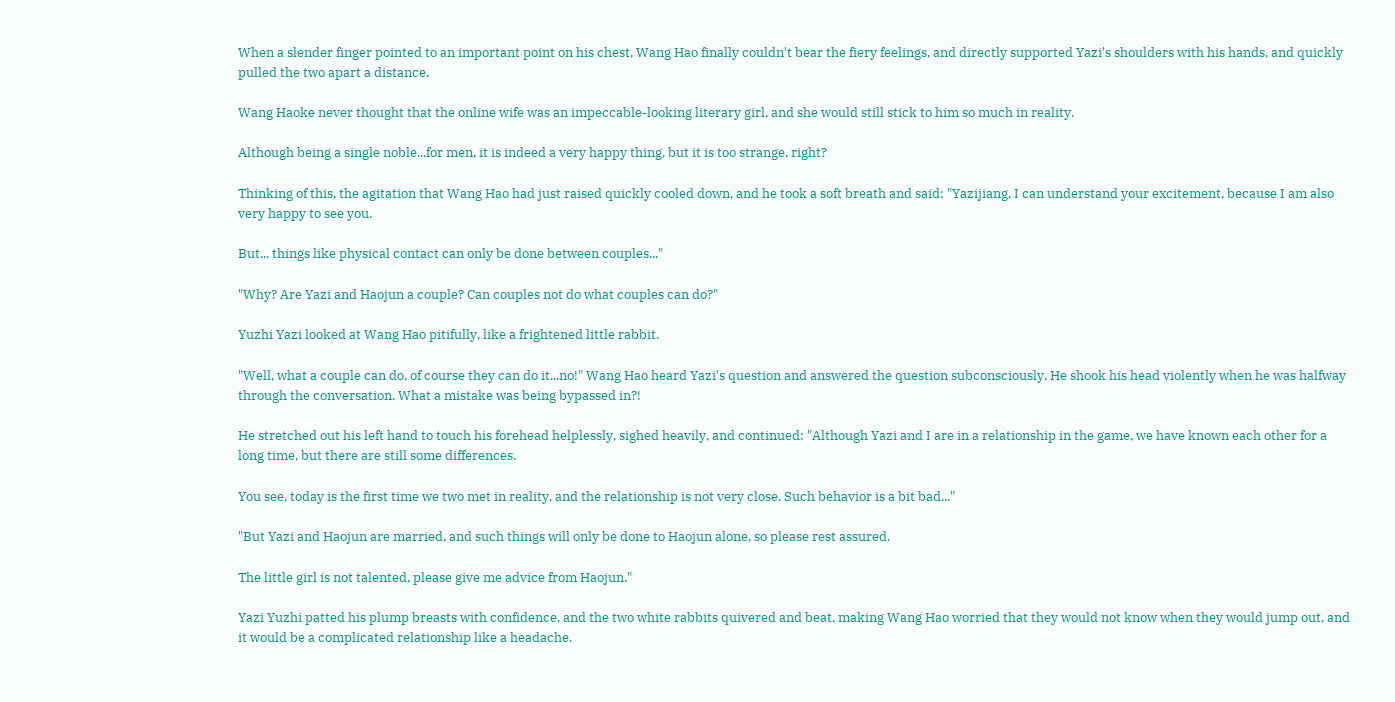When a slender finger pointed to an important point on his chest, Wang Hao finally couldn't bear the fiery feelings, and directly supported Yazi's shoulders with his hands, and quickly pulled the two apart a distance.

Wang Haoke never thought that the online wife was an impeccable-looking literary girl, and she would still stick to him so much in reality.

Although being a single noble...for men, it is indeed a very happy thing, but it is too strange, right?

Thinking of this, the agitation that Wang Hao had just raised quickly cooled down, and he took a soft breath and said: "Yazijiang, I can understand your excitement, because I am also very happy to see you.

But... things like physical contact can only be done between couples..."

"Why? Are Yazi and Haojun a couple? Can couples not do what couples can do?"

Yuzhi Yazi looked at Wang Hao pitifully, like a frightened little rabbit.

"Well, what a couple can do, of course they can do it...no!" Wang Hao heard Yazi's question and answered the question subconsciously. He shook his head violently when he was halfway through the conversation. What a mistake was being bypassed in?!

He stretched out his left hand to touch his forehead helplessly, sighed heavily, and continued: "Although Yazi and I are in a relationship in the game, we have known each other for a long time, but there are still some differences.

You see, today is the first time we two met in reality, and the relationship is not very close. Such behavior is a bit bad..."

"But Yazi and Haojun are married, and such things will only be done to Haojun alone, so please rest assured.

The little girl is not talented, please give me advice from Haojun."

Yazi Yuzhi patted his plump breasts with confidence, and the two white rabbits quivered and beat, making Wang Hao worried that they would not know when they would jump out, and it would be a complicated relationship like a headache.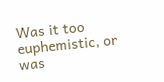Was it too euphemistic, or was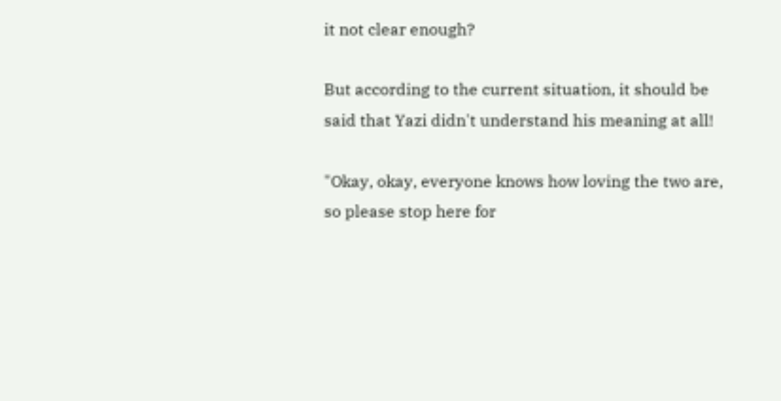it not clear enough?

But according to the current situation, it should be said that Yazi didn't understand his meaning at all!

"Okay, okay, everyone knows how loving the two are, so please stop here for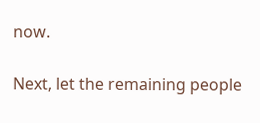now.

Next, let the remaining people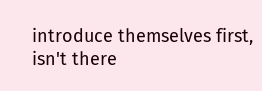introduce themselves first, isn't there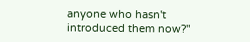anyone who hasn't introduced them now?"